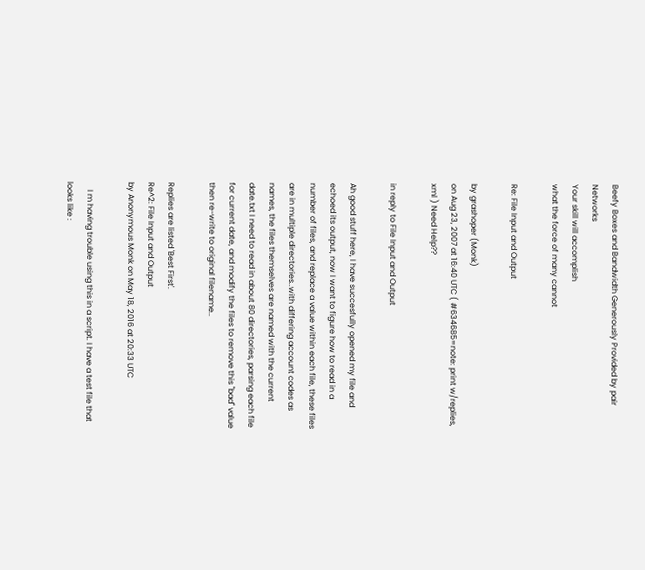Beefy Boxes and Bandwidth Generously Provided by pair Networks
Your skill will accomplish
what the force of many cannot

Re: File Input and Output

by grashoper (Monk)
on Aug 23, 2007 at 16:40 UTC ( #634685=note: print w/replies, xml ) Need Help??

in reply to File Input and Output

Ah good stuff here, I have succesfully opened my file and echoed its output, now I want to figure how to read in a number of files, and replace a value within each file, these files are in multiple directories..with differing account codes as names, the files themselves are named with the current date.txt I need to read in about 80 directories, parsing each file for current date, and modify the files to remove this "bad" value then re-write to original filename..

Replies are listed 'Best First'.
Re^2: File Input and Output
by Anonymous Monk on May 18, 2016 at 20:33 UTC

    I m having trouble using this in a script. I have a test file that looks like :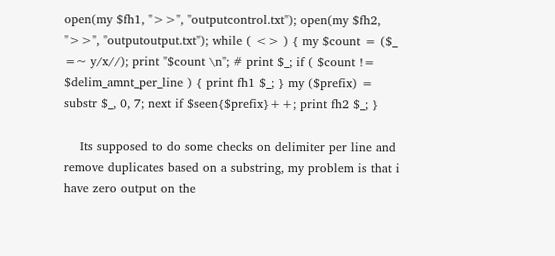open(my $fh1, ">>", "outputcontrol.txt"); open(my $fh2, ">>", "outputoutput.txt"); while ( <> ) { my $count = ($_ =~ y/x//); print "$count \n"; # print $_; if ( $count != $delim_amnt_per_line ) { print fh1 $_; } my ($prefix) = substr $_, 0, 7; next if $seen{$prefix}++; print fh2 $_; }

    Its supposed to do some checks on delimiter per line and remove duplicates based on a substring, my problem is that i have zero output on the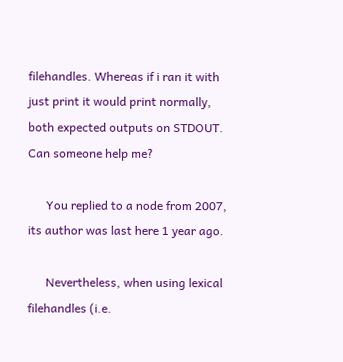filehandles. Whereas if i ran it with just print it would print normally, both expected outputs on STDOUT. Can someone help me?

      You replied to a node from 2007, its author was last here 1 year ago.

      Nevertheless, when using lexical filehandles (i.e.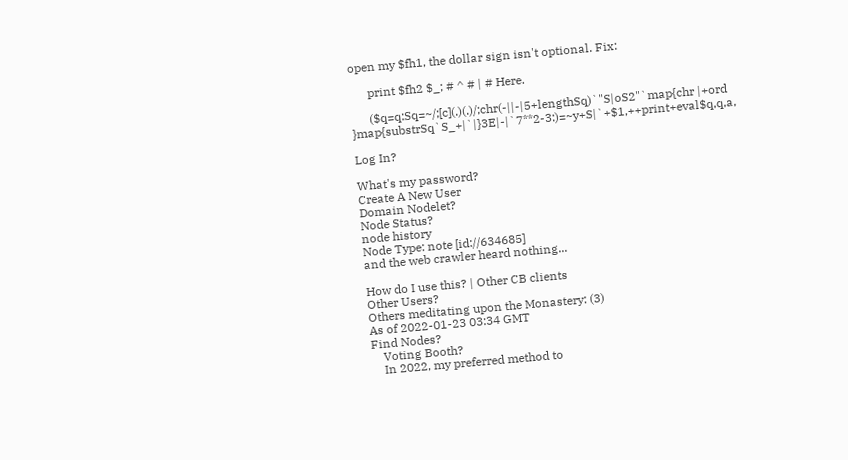open my $fh1, the dollar sign isn't optional. Fix:

      print $fh2 $_; # ^ # | # Here.

      ($q=q:Sq=~/;[c](.)(.)/;chr(-||-|5+lengthSq)`"S|oS2"`map{chr |+ord }map{substrSq`S_+|`|}3E|-|`7**2-3:)=~y+S|`+$1,++print+eval$q,q,a,

Log In?

What's my password?
Create A New User
Domain Nodelet?
Node Status?
node history
Node Type: note [id://634685]
and the web crawler heard nothing...

How do I use this? | Other CB clients
Other Users?
Others meditating upon the Monastery: (3)
As of 2022-01-23 03:34 GMT
Find Nodes?
    Voting Booth?
    In 2022, my preferred method to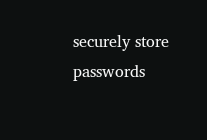securely store passwords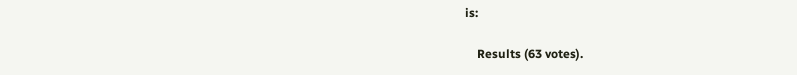is:

    Results (63 votes).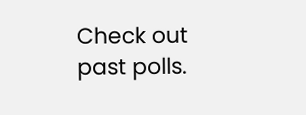Check out past polls.